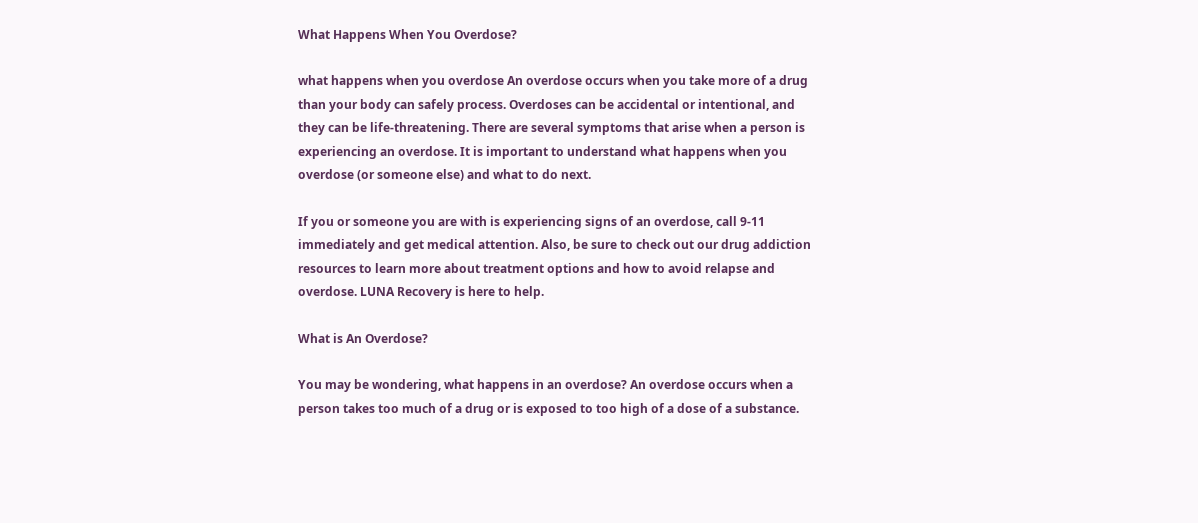What Happens When You Overdose?

what happens when you overdose An overdose occurs when you take more of a drug than your body can safely process. Overdoses can be accidental or intentional, and they can be life-threatening. There are several symptoms that arise when a person is experiencing an overdose. It is important to understand what happens when you overdose (or someone else) and what to do next.

If you or someone you are with is experiencing signs of an overdose, call 9-11 immediately and get medical attention. Also, be sure to check out our drug addiction resources to learn more about treatment options and how to avoid relapse and overdose. LUNA Recovery is here to help.

What is An Overdose?

You may be wondering, what happens in an overdose? An overdose occurs when a person takes too much of a drug or is exposed to too high of a dose of a substance.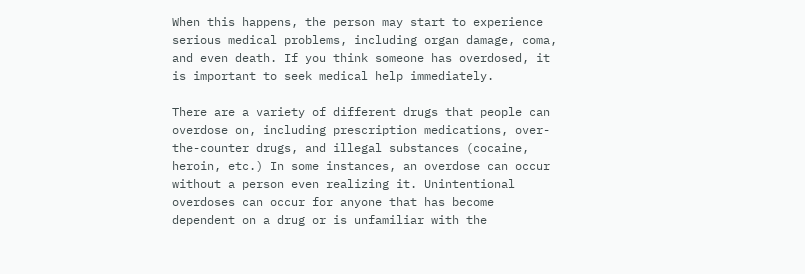When this happens, the person may start to experience serious medical problems, including organ damage, coma, and even death. If you think someone has overdosed, it is important to seek medical help immediately.

There are a variety of different drugs that people can overdose on, including prescription medications, over-the-counter drugs, and illegal substances (cocaine, heroin, etc.) In some instances, an overdose can occur without a person even realizing it. Unintentional overdoses can occur for anyone that has become dependent on a drug or is unfamiliar with the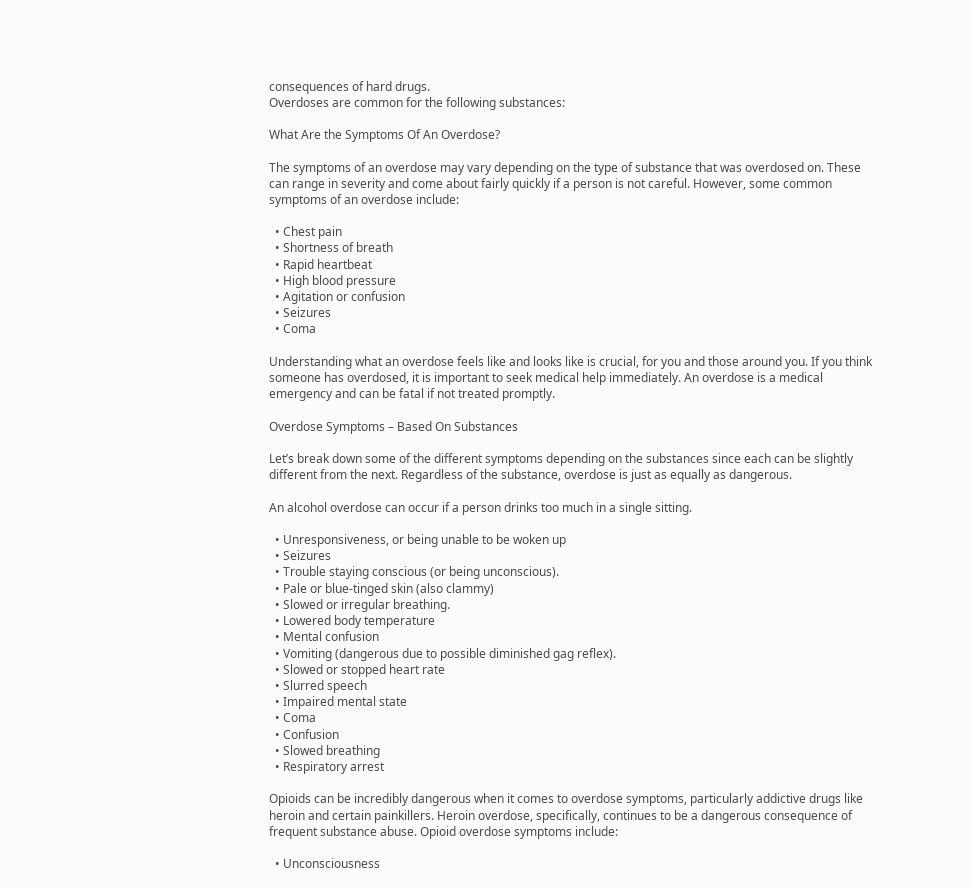consequences of hard drugs.
Overdoses are common for the following substances:

What Are the Symptoms Of An Overdose?

The symptoms of an overdose may vary depending on the type of substance that was overdosed on. These can range in severity and come about fairly quickly if a person is not careful. However, some common symptoms of an overdose include:

  • Chest pain
  • Shortness of breath
  • Rapid heartbeat
  • High blood pressure
  • Agitation or confusion
  • Seizures
  • Coma

Understanding what an overdose feels like and looks like is crucial, for you and those around you. If you think someone has overdosed, it is important to seek medical help immediately. An overdose is a medical emergency and can be fatal if not treated promptly.

Overdose Symptoms – Based On Substances

Let’s break down some of the different symptoms depending on the substances since each can be slightly different from the next. Regardless of the substance, overdose is just as equally as dangerous.

An alcohol overdose can occur if a person drinks too much in a single sitting.

  • Unresponsiveness, or being unable to be woken up
  • Seizures
  • Trouble staying conscious (or being unconscious).
  • Pale or blue-tinged skin (also clammy)
  • Slowed or irregular breathing.
  • Lowered body temperature
  • Mental confusion
  • Vomiting (dangerous due to possible diminished gag reflex).
  • Slowed or stopped heart rate
  • Slurred speech
  • Impaired mental state
  • Coma
  • Confusion
  • Slowed breathing
  • Respiratory arrest

Opioids can be incredibly dangerous when it comes to overdose symptoms, particularly addictive drugs like heroin and certain painkillers. Heroin overdose, specifically, continues to be a dangerous consequence of frequent substance abuse. Opioid overdose symptoms include:

  • Unconsciousness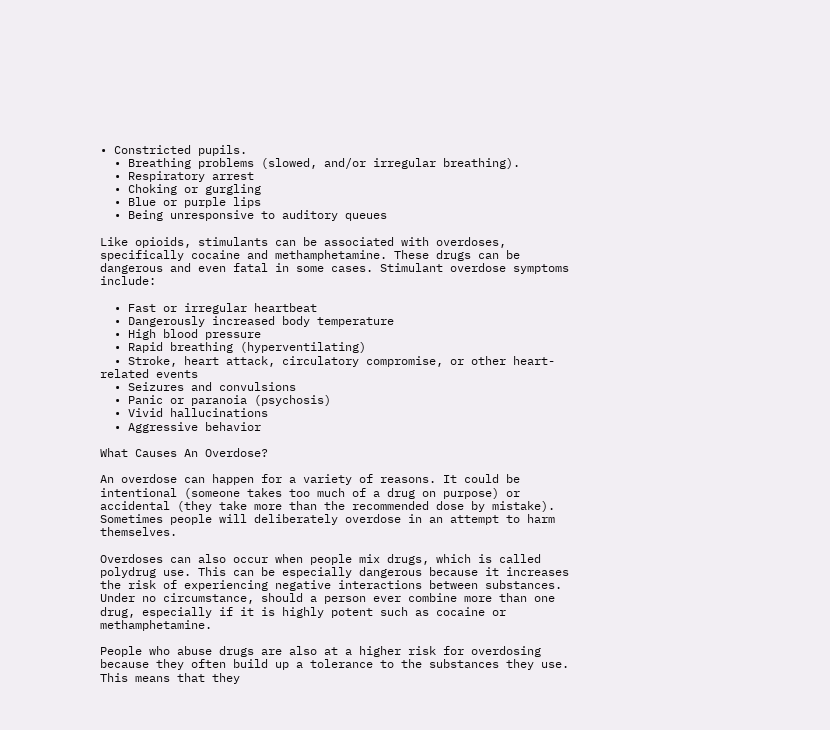• Constricted pupils.
  • Breathing problems (slowed, and/or irregular breathing).
  • Respiratory arrest
  • Choking or gurgling
  • Blue or purple lips
  • Being unresponsive to auditory queues

Like opioids, stimulants can be associated with overdoses, specifically cocaine and methamphetamine. These drugs can be dangerous and even fatal in some cases. Stimulant overdose symptoms include:

  • Fast or irregular heartbeat
  • Dangerously increased body temperature
  • High blood pressure
  • Rapid breathing (hyperventilating)
  • Stroke, heart attack, circulatory compromise, or other heart-related events
  • Seizures and convulsions
  • Panic or paranoia (psychosis)
  • Vivid hallucinations
  • Aggressive behavior

What Causes An Overdose?

An overdose can happen for a variety of reasons. It could be intentional (someone takes too much of a drug on purpose) or accidental (they take more than the recommended dose by mistake). Sometimes people will deliberately overdose in an attempt to harm themselves.

Overdoses can also occur when people mix drugs, which is called polydrug use. This can be especially dangerous because it increases the risk of experiencing negative interactions between substances. Under no circumstance, should a person ever combine more than one drug, especially if it is highly potent such as cocaine or methamphetamine.

People who abuse drugs are also at a higher risk for overdosing because they often build up a tolerance to the substances they use. This means that they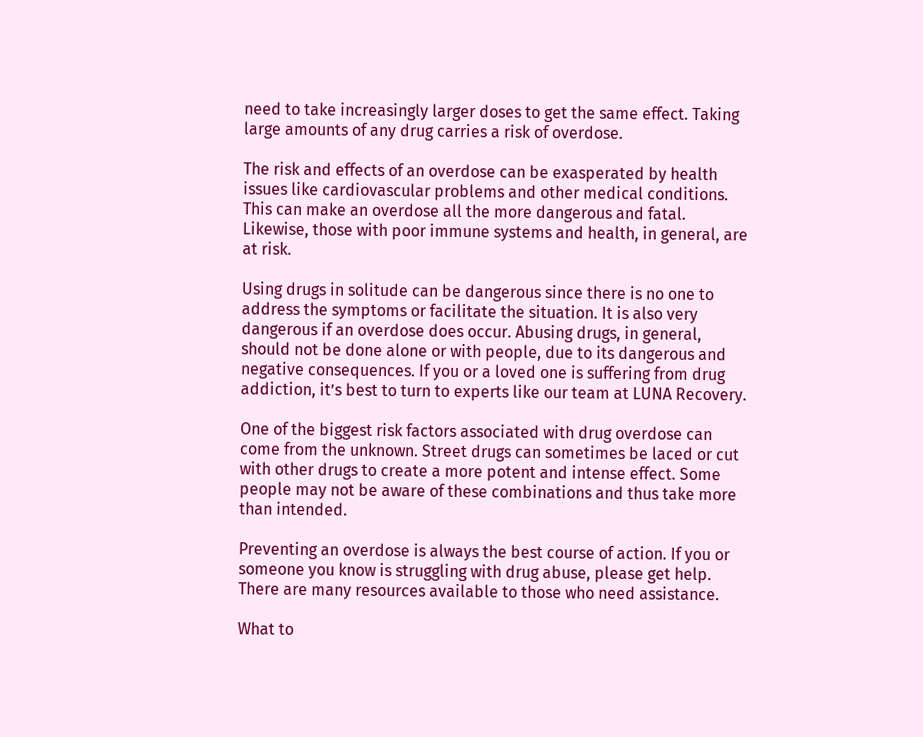need to take increasingly larger doses to get the same effect. Taking large amounts of any drug carries a risk of overdose.

The risk and effects of an overdose can be exasperated by health issues like cardiovascular problems and other medical conditions. This can make an overdose all the more dangerous and fatal. Likewise, those with poor immune systems and health, in general, are at risk.

Using drugs in solitude can be dangerous since there is no one to address the symptoms or facilitate the situation. It is also very dangerous if an overdose does occur. Abusing drugs, in general, should not be done alone or with people, due to its dangerous and negative consequences. If you or a loved one is suffering from drug addiction, it’s best to turn to experts like our team at LUNA Recovery.

One of the biggest risk factors associated with drug overdose can come from the unknown. Street drugs can sometimes be laced or cut with other drugs to create a more potent and intense effect. Some people may not be aware of these combinations and thus take more than intended.

Preventing an overdose is always the best course of action. If you or someone you know is struggling with drug abuse, please get help. There are many resources available to those who need assistance.

What to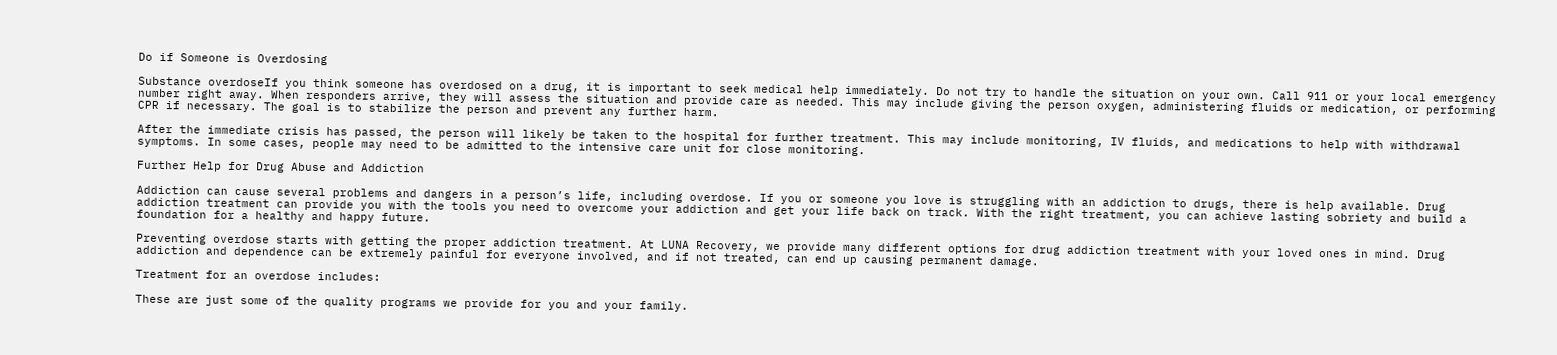Do if Someone is Overdosing

Substance overdoseIf you think someone has overdosed on a drug, it is important to seek medical help immediately. Do not try to handle the situation on your own. Call 911 or your local emergency number right away. When responders arrive, they will assess the situation and provide care as needed. This may include giving the person oxygen, administering fluids or medication, or performing CPR if necessary. The goal is to stabilize the person and prevent any further harm.

After the immediate crisis has passed, the person will likely be taken to the hospital for further treatment. This may include monitoring, IV fluids, and medications to help with withdrawal symptoms. In some cases, people may need to be admitted to the intensive care unit for close monitoring.

Further Help for Drug Abuse and Addiction

Addiction can cause several problems and dangers in a person’s life, including overdose. If you or someone you love is struggling with an addiction to drugs, there is help available. Drug addiction treatment can provide you with the tools you need to overcome your addiction and get your life back on track. With the right treatment, you can achieve lasting sobriety and build a foundation for a healthy and happy future.

Preventing overdose starts with getting the proper addiction treatment. At LUNA Recovery, we provide many different options for drug addiction treatment with your loved ones in mind. Drug addiction and dependence can be extremely painful for everyone involved, and if not treated, can end up causing permanent damage.

Treatment for an overdose includes:

These are just some of the quality programs we provide for you and your family.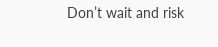Don’t wait and risk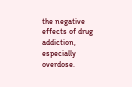the negative effects of drug addiction, especially overdose.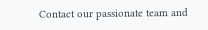Contact our passionate team and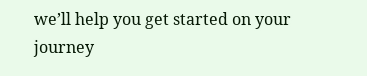we’ll help you get started on your journey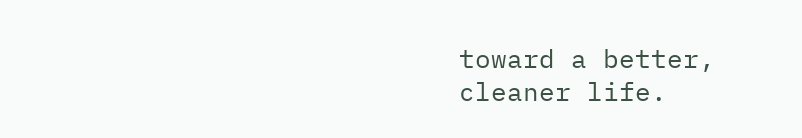toward a better, cleaner life.